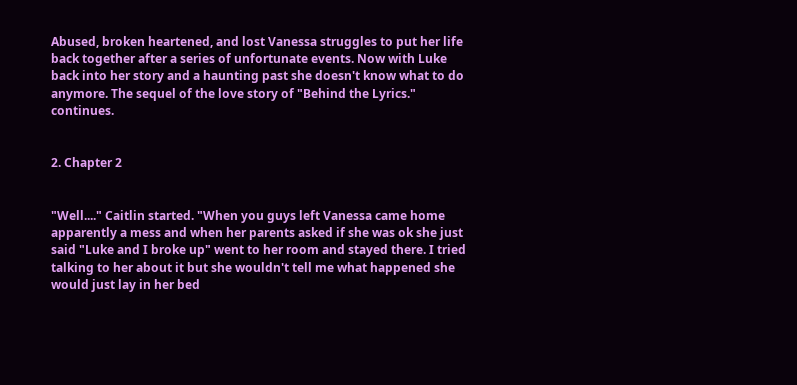Abused, broken heartened, and lost Vanessa struggles to put her life back together after a series of unfortunate events. Now with Luke back into her story and a haunting past she doesn't know what to do anymore. The sequel of the love story of "Behind the Lyrics." continues.


2. Chapter 2


"Well...." Caitlin started. "When you guys left Vanessa came home apparently a mess and when her parents asked if she was ok she just said "Luke and I broke up" went to her room and stayed there. I tried talking to her about it but she wouldn't tell me what happened she would just lay in her bed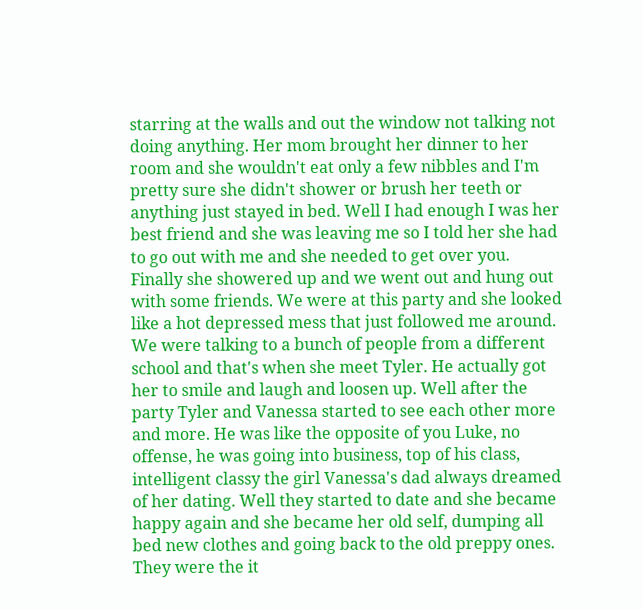starring at the walls and out the window not talking not doing anything. Her mom brought her dinner to her room and she wouldn't eat only a few nibbles and I'm pretty sure she didn't shower or brush her teeth or anything just stayed in bed. Well I had enough I was her best friend and she was leaving me so I told her she had to go out with me and she needed to get over you. Finally she showered up and we went out and hung out with some friends. We were at this party and she looked like a hot depressed mess that just followed me around. We were talking to a bunch of people from a different school and that's when she meet Tyler. He actually got her to smile and laugh and loosen up. Well after the party Tyler and Vanessa started to see each other more and more. He was like the opposite of you Luke, no offense, he was going into business, top of his class, intelligent classy the girl Vanessa's dad always dreamed of her dating. Well they started to date and she became happy again and she became her old self, dumping all bed new clothes and going back to the old preppy ones. They were the it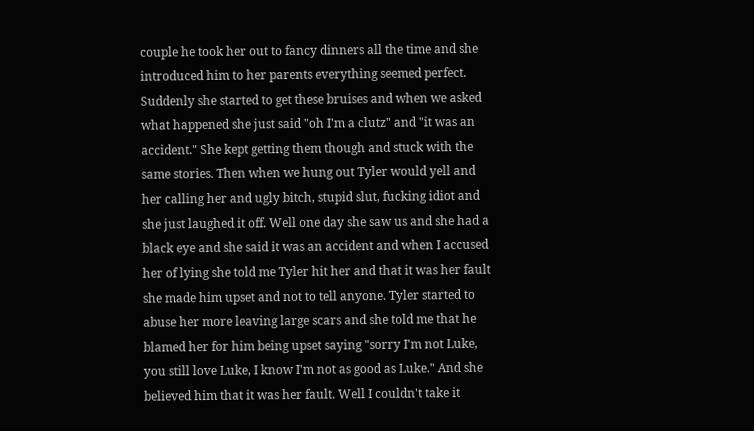couple he took her out to fancy dinners all the time and she introduced him to her parents everything seemed perfect. Suddenly she started to get these bruises and when we asked what happened she just said "oh I'm a clutz" and "it was an accident." She kept getting them though and stuck with the same stories. Then when we hung out Tyler would yell and her calling her and ugly bitch, stupid slut, fucking idiot and she just laughed it off. Well one day she saw us and she had a black eye and she said it was an accident and when I accused her of lying she told me Tyler hit her and that it was her fault she made him upset and not to tell anyone. Tyler started to abuse her more leaving large scars and she told me that he blamed her for him being upset saying "sorry I'm not Luke, you still love Luke, I know I'm not as good as Luke." And she believed him that it was her fault. Well I couldn't take it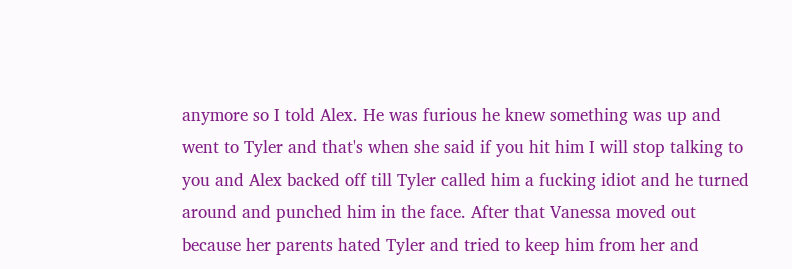anymore so I told Alex. He was furious he knew something was up and went to Tyler and that's when she said if you hit him I will stop talking to you and Alex backed off till Tyler called him a fucking idiot and he turned around and punched him in the face. After that Vanessa moved out because her parents hated Tyler and tried to keep him from her and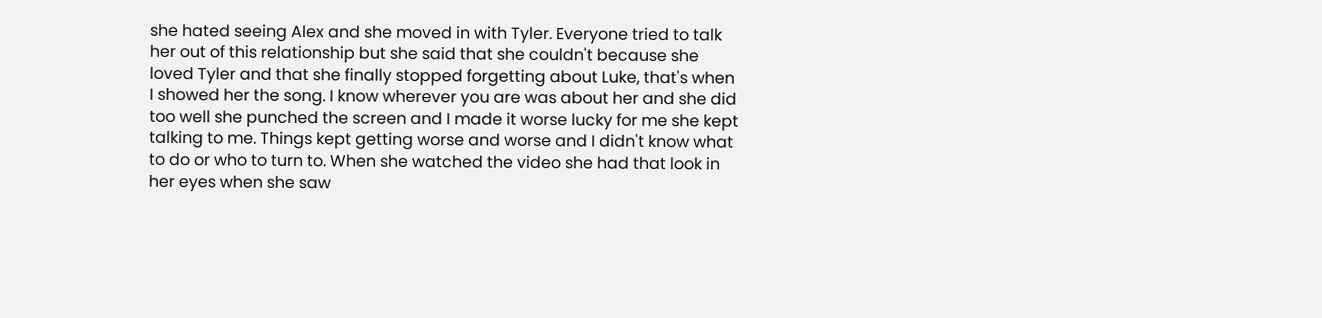she hated seeing Alex and she moved in with Tyler. Everyone tried to talk her out of this relationship but she said that she couldn't because she loved Tyler and that she finally stopped forgetting about Luke, that's when I showed her the song. I know wherever you are was about her and she did too well she punched the screen and I made it worse lucky for me she kept talking to me. Things kept getting worse and worse and I didn't know what to do or who to turn to. When she watched the video she had that look in her eyes when she saw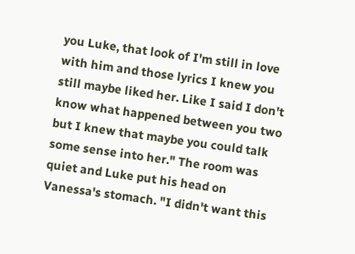you Luke, that look of I'm still in love with him and those lyrics I knew you still maybe liked her. Like I said I don't know what happened between you two but I knew that maybe you could talk some sense into her." The room was quiet and Luke put his head on Vanessa's stomach. "I didn't want this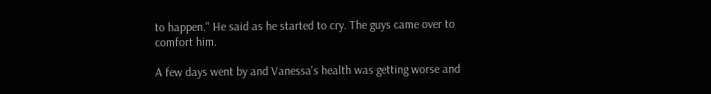to happen." He said as he started to cry. The guys came over to comfort him.

A few days went by and Vanessa's health was getting worse and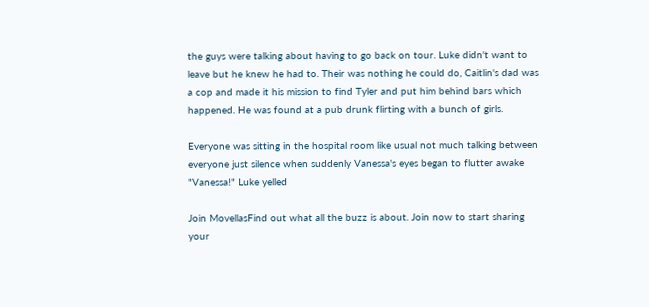the guys were talking about having to go back on tour. Luke didn't want to leave but he knew he had to. Their was nothing he could do, Caitlin's dad was a cop and made it his mission to find Tyler and put him behind bars which happened. He was found at a pub drunk flirting with a bunch of girls.

Everyone was sitting in the hospital room like usual not much talking between everyone just silence when suddenly Vanessa's eyes began to flutter awake "Vanessa!" Luke yelled

Join MovellasFind out what all the buzz is about. Join now to start sharing your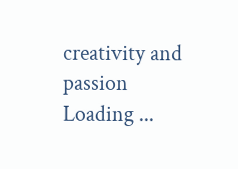creativity and passion
Loading ...